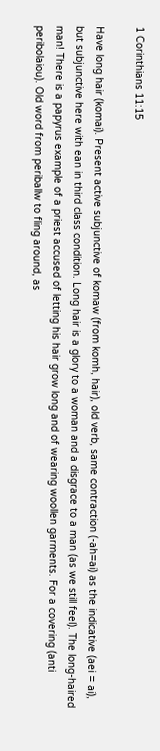1 Corinthians 11:15

Have long hair (komai). Present active subjunctive of komaw (from komh, hair), old verb, same contraction (-ah=ai) as the indicative (aei = ai), but subjunctive here with ean in third class condition. Long hair is a glory to a woman and a disgrace to a man (as we still feel). The long-haired man! There is a papyrus example of a priest accused of letting his hair grow long and of wearing woollen garments. For a covering (anti peribolaiou). Old word from periballw to fling around, as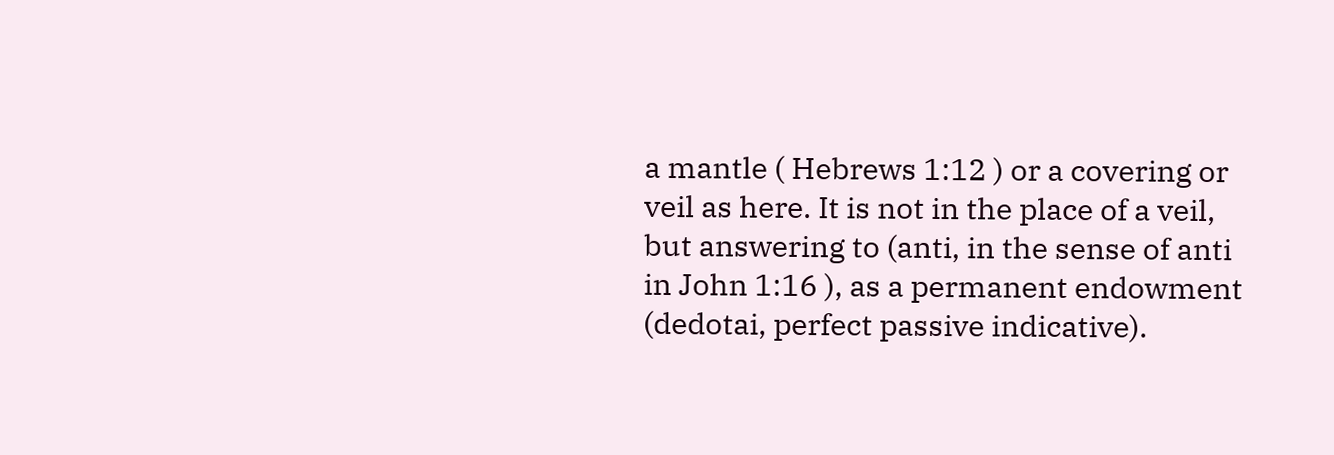a mantle ( Hebrews 1:12 ) or a covering or veil as here. It is not in the place of a veil, but answering to (anti, in the sense of anti in John 1:16 ), as a permanent endowment (dedotai, perfect passive indicative).